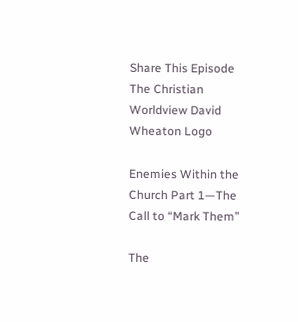Share This Episode
The Christian Worldview David Wheaton Logo

Enemies Within the Church Part 1—The Call to “Mark Them”

The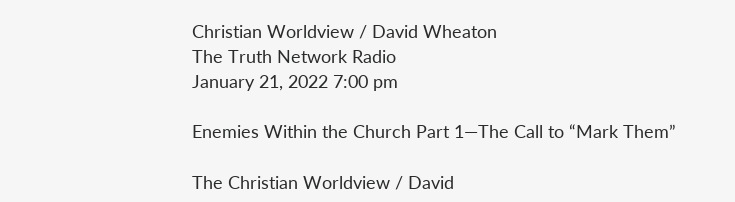Christian Worldview / David Wheaton
The Truth Network Radio
January 21, 2022 7:00 pm

Enemies Within the Church Part 1—The Call to “Mark Them”

The Christian Worldview / David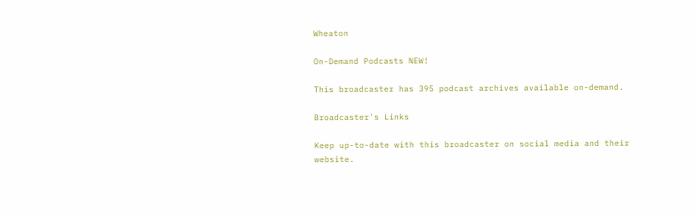Wheaton

On-Demand Podcasts NEW!

This broadcaster has 395 podcast archives available on-demand.

Broadcaster's Links

Keep up-to-date with this broadcaster on social media and their website.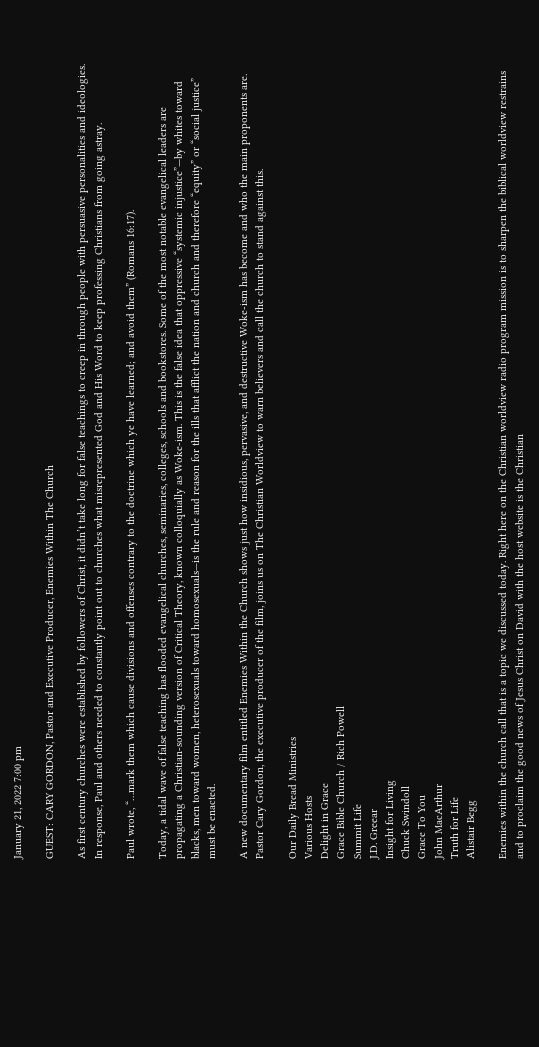January 21, 2022 7:00 pm

GUEST: CARY GORDON, Pastor and Executive Producer, Enemies Within The Church

As first century churches were established by followers of Christ, it didn’t take long for false teachings to creep in through people with persuasive personalities and ideologies. In response, Paul and others needed to constantly point out to churches what misrepresented God and His Word to keep professing Christians from going astray.

Paul wrote, “…mark them which cause divisions and offenses contrary to the doctrine which ye have learned; and avoid them” (Romans 16:17).

Today, a tidal wave of false teaching has flooded evangelical churches, seminaries, colleges, schools and bookstores. Some of the most notable evangelical leaders are propagating a Christian-sounding version of Critical Theory, known colloquially as Woke-ism. This is the false idea that oppressive “systemic injustice”—by whites toward blacks, men toward women, heterosexuals toward homosexuals—is the rule and reason for the ills that afflict the nation and church and therefore “equity” or “social justice” must be enacted.

A new documentary film entitled Enemies Within the Church shows just how insidious, pervasive, and destructive Woke-ism has become and who the main proponents are. Pastor Cary Gordon, the executive producer of the film, joins us on The Christian Worldview to warn believers and call the church to stand against this.

Our Daily Bread Ministries
Various Hosts
Delight in Grace
Grace Bible Church / Rich Powell
Summit Life
J.D. Greear
Insight for Living
Chuck Swindoll
Grace To You
John MacArthur
Truth for Life
Alistair Begg

Enemies within the church call that is a topic we discussed today. Right here on the Christian worldview radio program mission is to sharpen the biblical worldview restrains and to proclaim the good news of Jesus Christ on David with the host website is the Christian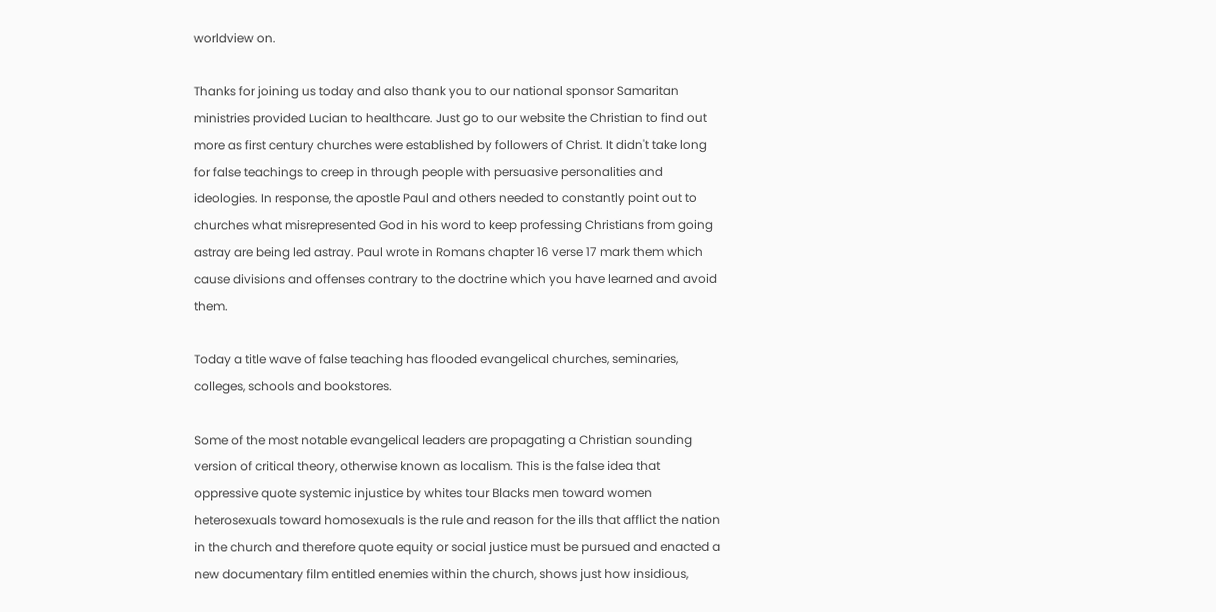worldview on.

Thanks for joining us today and also thank you to our national sponsor Samaritan ministries provided Lucian to healthcare. Just go to our website the Christian to find out more as first century churches were established by followers of Christ. It didn't take long for false teachings to creep in through people with persuasive personalities and ideologies. In response, the apostle Paul and others needed to constantly point out to churches what misrepresented God in his word to keep professing Christians from going astray are being led astray. Paul wrote in Romans chapter 16 verse 17 mark them which cause divisions and offenses contrary to the doctrine which you have learned and avoid them.

Today a title wave of false teaching has flooded evangelical churches, seminaries, colleges, schools and bookstores.

Some of the most notable evangelical leaders are propagating a Christian sounding version of critical theory, otherwise known as localism. This is the false idea that oppressive quote systemic injustice by whites tour Blacks men toward women heterosexuals toward homosexuals is the rule and reason for the ills that afflict the nation in the church and therefore quote equity or social justice must be pursued and enacted a new documentary film entitled enemies within the church, shows just how insidious,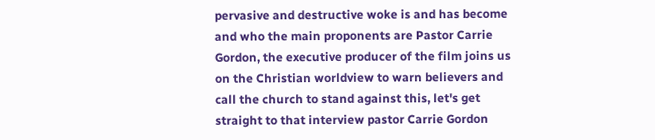pervasive and destructive woke is and has become and who the main proponents are Pastor Carrie Gordon, the executive producer of the film joins us on the Christian worldview to warn believers and call the church to stand against this, let's get straight to that interview pastor Carrie Gordon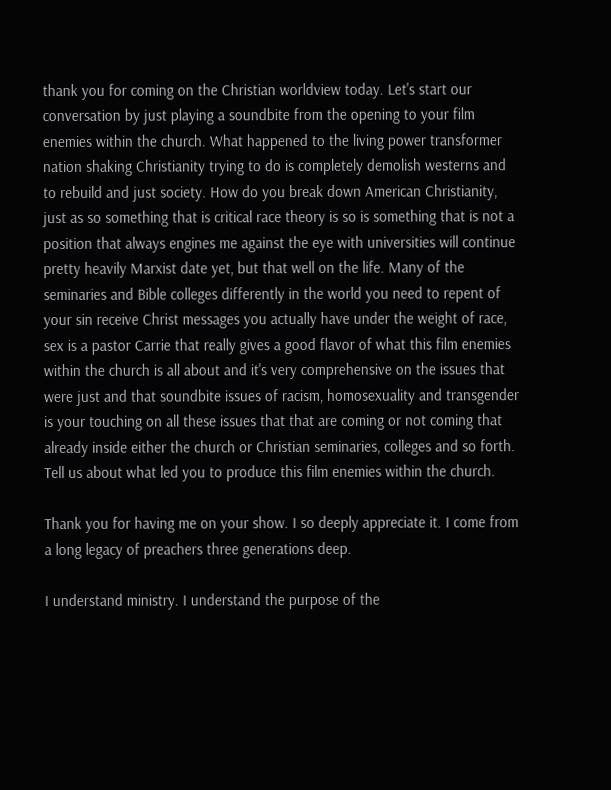thank you for coming on the Christian worldview today. Let's start our conversation by just playing a soundbite from the opening to your film enemies within the church. What happened to the living power transformer nation shaking Christianity trying to do is completely demolish westerns and to rebuild and just society. How do you break down American Christianity, just as so something that is critical race theory is so is something that is not a position that always engines me against the eye with universities will continue pretty heavily Marxist date yet, but that well on the life. Many of the seminaries and Bible colleges differently in the world you need to repent of your sin receive Christ messages you actually have under the weight of race, sex is a pastor Carrie that really gives a good flavor of what this film enemies within the church is all about and it's very comprehensive on the issues that were just and that soundbite issues of racism, homosexuality and transgender is your touching on all these issues that that are coming or not coming that already inside either the church or Christian seminaries, colleges and so forth. Tell us about what led you to produce this film enemies within the church.

Thank you for having me on your show. I so deeply appreciate it. I come from a long legacy of preachers three generations deep.

I understand ministry. I understand the purpose of the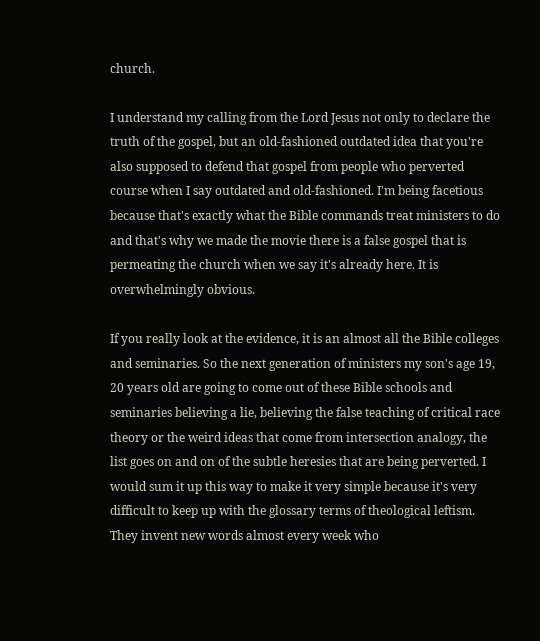church.

I understand my calling from the Lord Jesus not only to declare the truth of the gospel, but an old-fashioned outdated idea that you're also supposed to defend that gospel from people who perverted course when I say outdated and old-fashioned. I'm being facetious because that's exactly what the Bible commands treat ministers to do and that's why we made the movie there is a false gospel that is permeating the church when we say it's already here. It is overwhelmingly obvious.

If you really look at the evidence, it is an almost all the Bible colleges and seminaries. So the next generation of ministers my son's age 19, 20 years old are going to come out of these Bible schools and seminaries believing a lie, believing the false teaching of critical race theory or the weird ideas that come from intersection analogy, the list goes on and on of the subtle heresies that are being perverted. I would sum it up this way to make it very simple because it's very difficult to keep up with the glossary terms of theological leftism. They invent new words almost every week who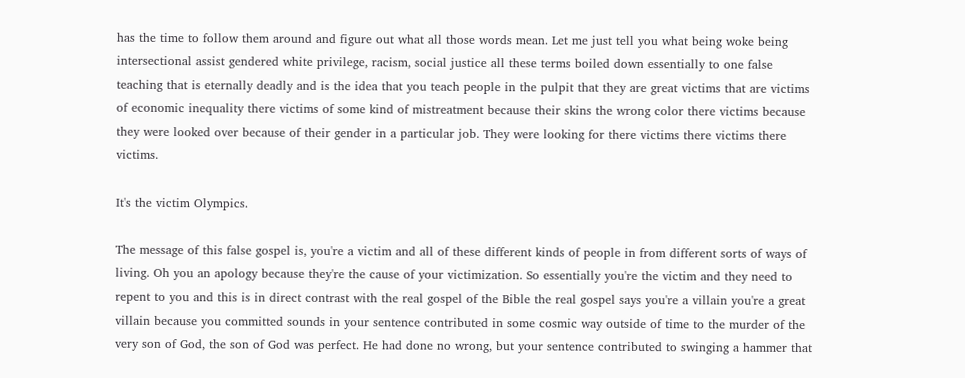has the time to follow them around and figure out what all those words mean. Let me just tell you what being woke being intersectional assist gendered white privilege, racism, social justice all these terms boiled down essentially to one false teaching that is eternally deadly and is the idea that you teach people in the pulpit that they are great victims that are victims of economic inequality there victims of some kind of mistreatment because their skins the wrong color there victims because they were looked over because of their gender in a particular job. They were looking for there victims there victims there victims.

It's the victim Olympics.

The message of this false gospel is, you're a victim and all of these different kinds of people in from different sorts of ways of living. Oh you an apology because they're the cause of your victimization. So essentially you're the victim and they need to repent to you and this is in direct contrast with the real gospel of the Bible the real gospel says you're a villain you're a great villain because you committed sounds in your sentence contributed in some cosmic way outside of time to the murder of the very son of God, the son of God was perfect. He had done no wrong, but your sentence contributed to swinging a hammer that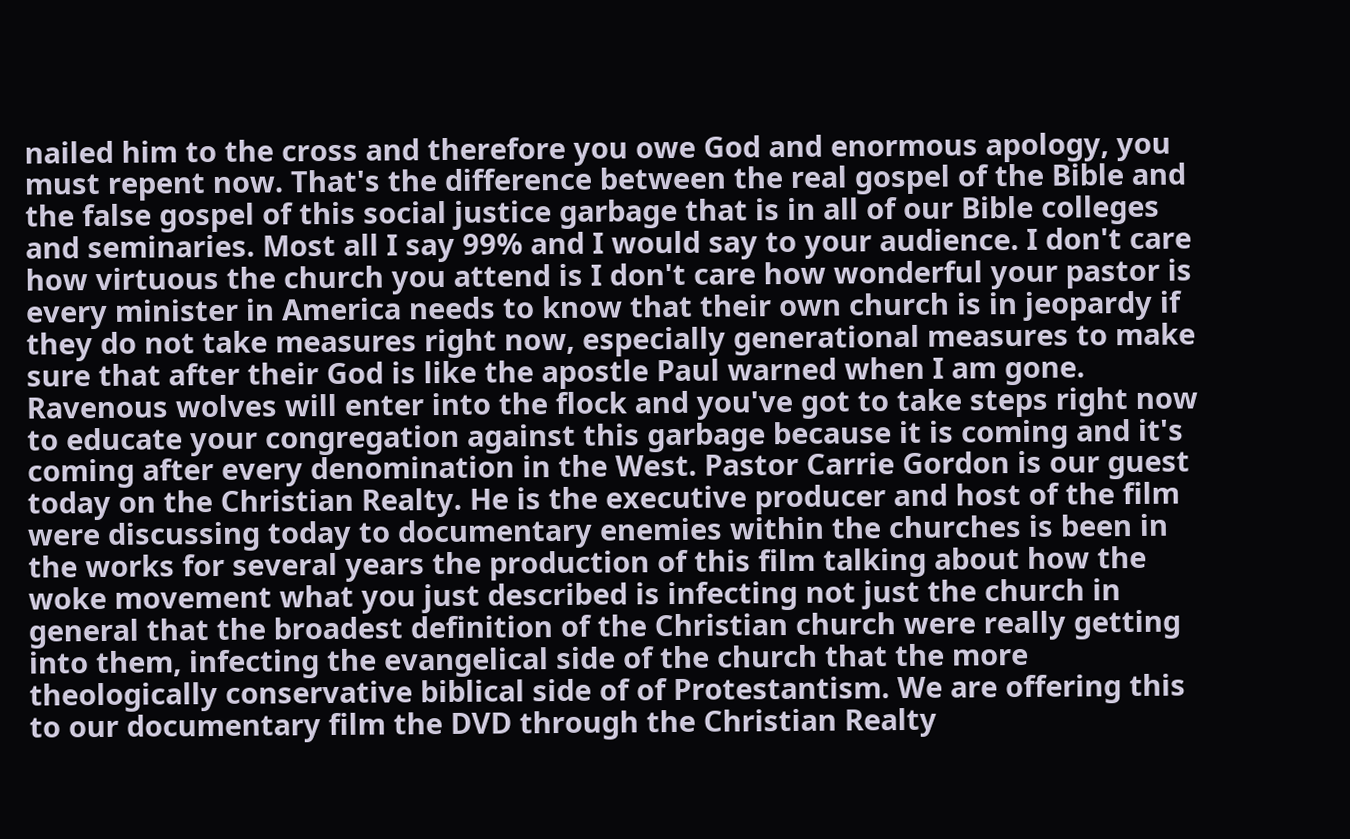nailed him to the cross and therefore you owe God and enormous apology, you must repent now. That's the difference between the real gospel of the Bible and the false gospel of this social justice garbage that is in all of our Bible colleges and seminaries. Most all I say 99% and I would say to your audience. I don't care how virtuous the church you attend is I don't care how wonderful your pastor is every minister in America needs to know that their own church is in jeopardy if they do not take measures right now, especially generational measures to make sure that after their God is like the apostle Paul warned when I am gone. Ravenous wolves will enter into the flock and you've got to take steps right now to educate your congregation against this garbage because it is coming and it's coming after every denomination in the West. Pastor Carrie Gordon is our guest today on the Christian Realty. He is the executive producer and host of the film were discussing today to documentary enemies within the churches is been in the works for several years the production of this film talking about how the woke movement what you just described is infecting not just the church in general that the broadest definition of the Christian church were really getting into them, infecting the evangelical side of the church that the more theologically conservative biblical side of of Protestantism. We are offering this to our documentary film the DVD through the Christian Realty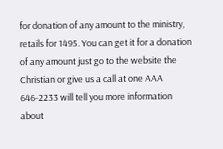for donation of any amount to the ministry, retails for 1495. You can get it for a donation of any amount just go to the website the Christian or give us a call at one AAA 646-2233 will tell you more information about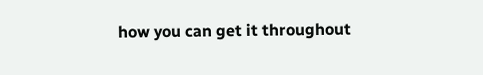how you can get it throughout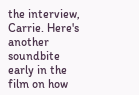the interview, Carrie. Here's another soundbite early in the film on how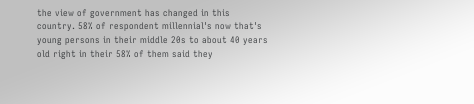the view of government has changed in this country. 58% of respondent millennial's now that's young persons in their middle 20s to about 40 years old right in their 58% of them said they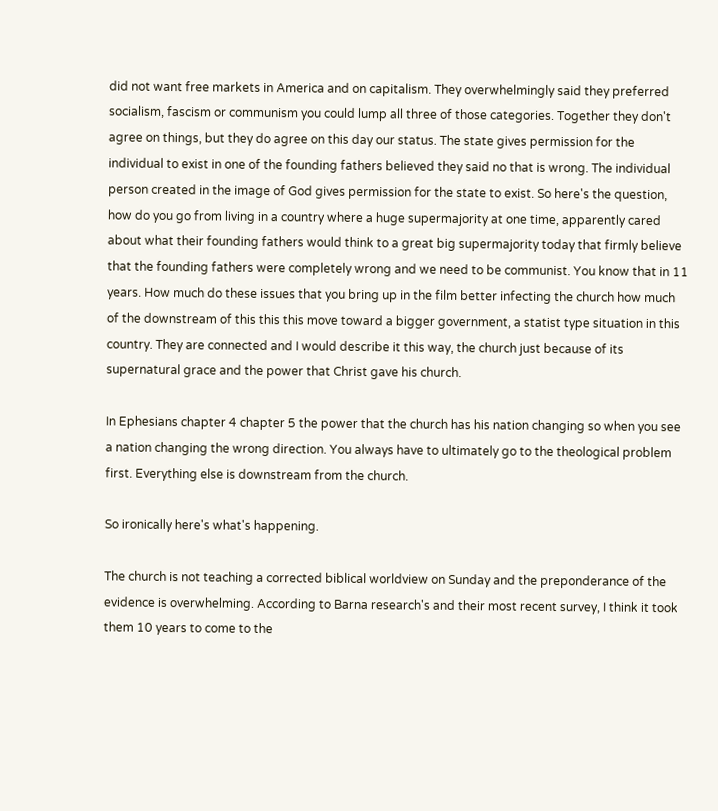did not want free markets in America and on capitalism. They overwhelmingly said they preferred socialism, fascism or communism you could lump all three of those categories. Together they don't agree on things, but they do agree on this day our status. The state gives permission for the individual to exist in one of the founding fathers believed they said no that is wrong. The individual person created in the image of God gives permission for the state to exist. So here's the question, how do you go from living in a country where a huge supermajority at one time, apparently cared about what their founding fathers would think to a great big supermajority today that firmly believe that the founding fathers were completely wrong and we need to be communist. You know that in 11 years. How much do these issues that you bring up in the film better infecting the church how much of the downstream of this this this move toward a bigger government, a statist type situation in this country. They are connected and I would describe it this way, the church just because of its supernatural grace and the power that Christ gave his church.

In Ephesians chapter 4 chapter 5 the power that the church has his nation changing so when you see a nation changing the wrong direction. You always have to ultimately go to the theological problem first. Everything else is downstream from the church.

So ironically here's what's happening.

The church is not teaching a corrected biblical worldview on Sunday and the preponderance of the evidence is overwhelming. According to Barna research's and their most recent survey, I think it took them 10 years to come to the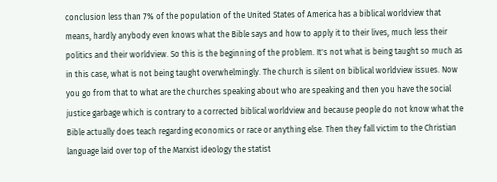conclusion less than 7% of the population of the United States of America has a biblical worldview that means, hardly anybody even knows what the Bible says and how to apply it to their lives, much less their politics and their worldview. So this is the beginning of the problem. It's not what is being taught so much as in this case, what is not being taught overwhelmingly. The church is silent on biblical worldview issues. Now you go from that to what are the churches speaking about who are speaking and then you have the social justice garbage which is contrary to a corrected biblical worldview and because people do not know what the Bible actually does teach regarding economics or race or anything else. Then they fall victim to the Christian language laid over top of the Marxist ideology the statist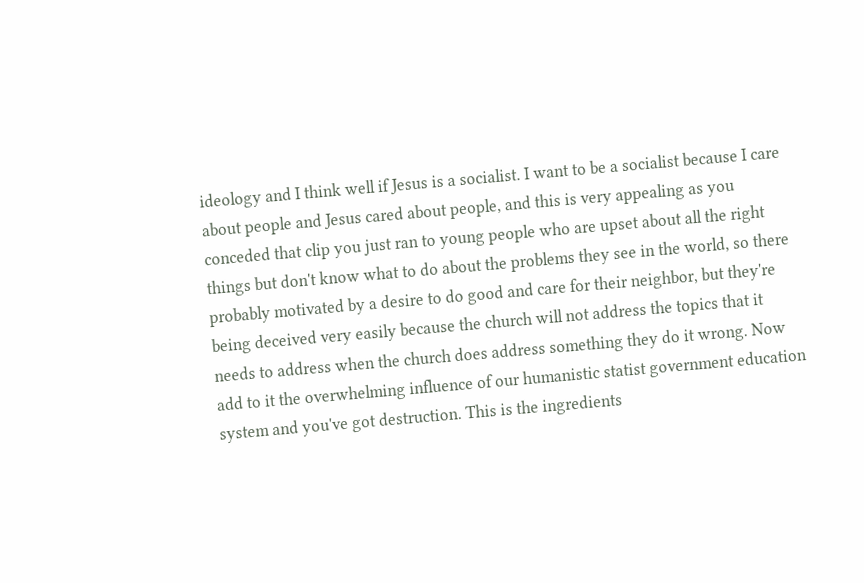ideology and I think well if Jesus is a socialist. I want to be a socialist because I care about people and Jesus cared about people, and this is very appealing as you conceded that clip you just ran to young people who are upset about all the right things but don't know what to do about the problems they see in the world, so there probably motivated by a desire to do good and care for their neighbor, but they're being deceived very easily because the church will not address the topics that it needs to address when the church does address something they do it wrong. Now add to it the overwhelming influence of our humanistic statist government education system and you've got destruction. This is the ingredients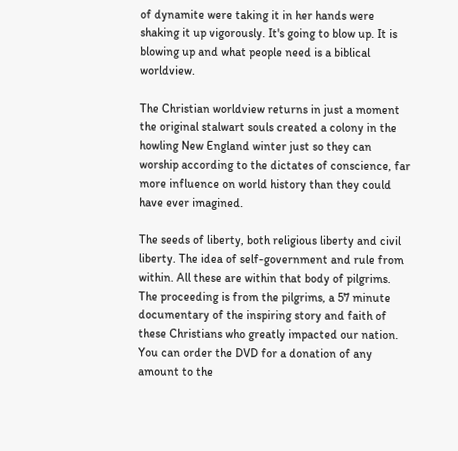of dynamite were taking it in her hands were shaking it up vigorously. It's going to blow up. It is blowing up and what people need is a biblical worldview.

The Christian worldview returns in just a moment the original stalwart souls created a colony in the howling New England winter just so they can worship according to the dictates of conscience, far more influence on world history than they could have ever imagined.

The seeds of liberty, both religious liberty and civil liberty. The idea of self-government and rule from within. All these are within that body of pilgrims. The proceeding is from the pilgrims, a 57 minute documentary of the inspiring story and faith of these Christians who greatly impacted our nation. You can order the DVD for a donation of any amount to the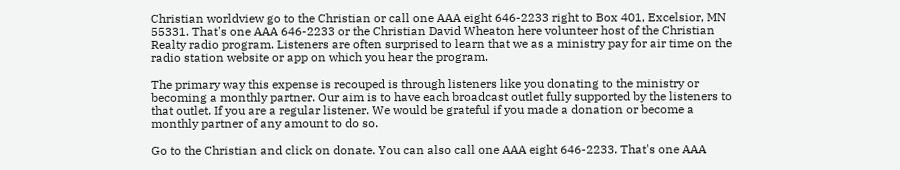Christian worldview go to the Christian or call one AAA eight 646-2233 right to Box 401, Excelsior, MN 55331. That's one AAA 646-2233 or the Christian David Wheaton here volunteer host of the Christian Realty radio program. Listeners are often surprised to learn that we as a ministry pay for air time on the radio station website or app on which you hear the program.

The primary way this expense is recouped is through listeners like you donating to the ministry or becoming a monthly partner. Our aim is to have each broadcast outlet fully supported by the listeners to that outlet. If you are a regular listener. We would be grateful if you made a donation or become a monthly partner of any amount to do so.

Go to the Christian and click on donate. You can also call one AAA eight 646-2233. That's one AAA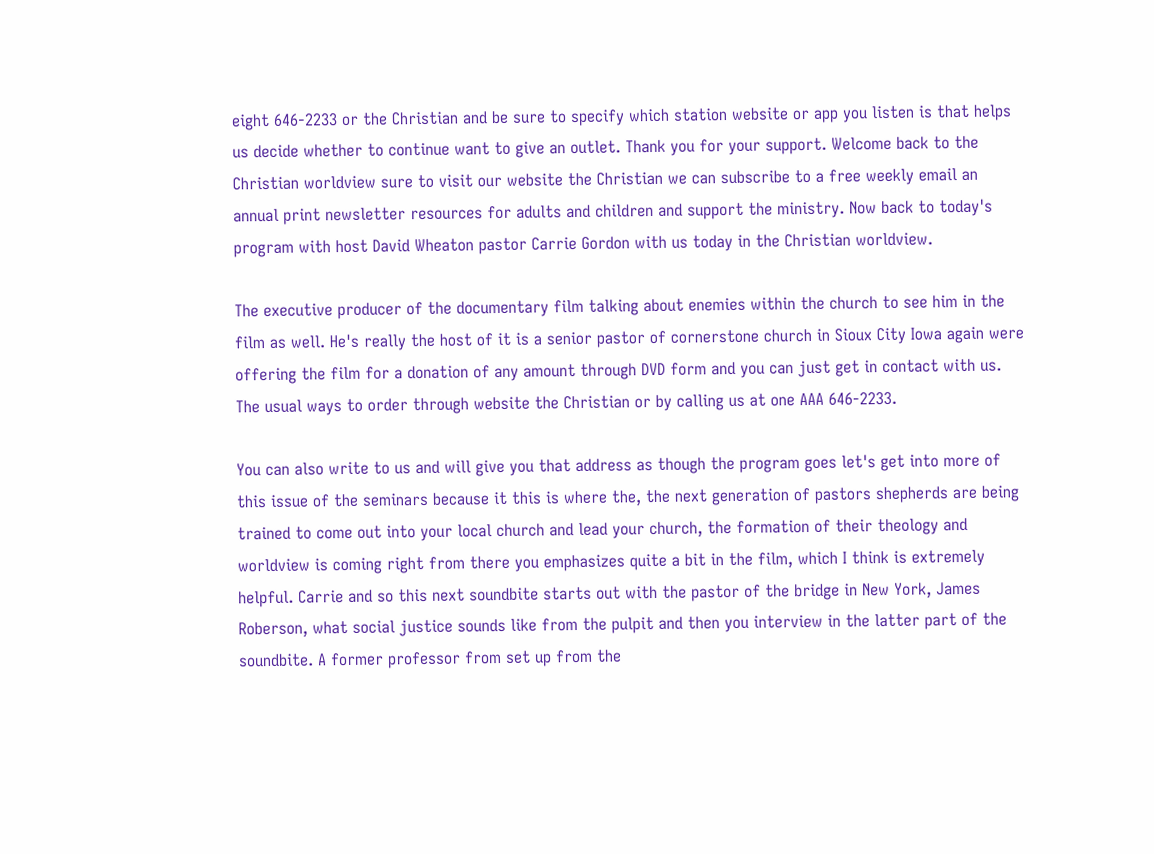eight 646-2233 or the Christian and be sure to specify which station website or app you listen is that helps us decide whether to continue want to give an outlet. Thank you for your support. Welcome back to the Christian worldview sure to visit our website the Christian we can subscribe to a free weekly email an annual print newsletter resources for adults and children and support the ministry. Now back to today's program with host David Wheaton pastor Carrie Gordon with us today in the Christian worldview.

The executive producer of the documentary film talking about enemies within the church to see him in the film as well. He's really the host of it is a senior pastor of cornerstone church in Sioux City Iowa again were offering the film for a donation of any amount through DVD form and you can just get in contact with us. The usual ways to order through website the Christian or by calling us at one AAA 646-2233.

You can also write to us and will give you that address as though the program goes let's get into more of this issue of the seminars because it this is where the, the next generation of pastors shepherds are being trained to come out into your local church and lead your church, the formation of their theology and worldview is coming right from there you emphasizes quite a bit in the film, which I think is extremely helpful. Carrie and so this next soundbite starts out with the pastor of the bridge in New York, James Roberson, what social justice sounds like from the pulpit and then you interview in the latter part of the soundbite. A former professor from set up from the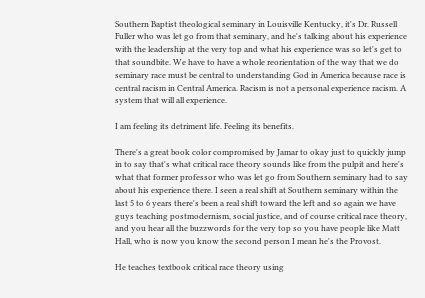Southern Baptist theological seminary in Louisville Kentucky, it's Dr. Russell Fuller who was let go from that seminary, and he's talking about his experience with the leadership at the very top and what his experience was so let's get to that soundbite. We have to have a whole reorientation of the way that we do seminary race must be central to understanding God in America because race is central racism in Central America. Racism is not a personal experience racism. A system that will all experience.

I am feeling its detriment life. Feeling its benefits.

There's a great book color compromised by Jamar to okay just to quickly jump in to say that's what critical race theory sounds like from the pulpit and here's what that former professor who was let go from Southern seminary had to say about his experience there. I seen a real shift at Southern seminary within the last 5 to 6 years there's been a real shift toward the left and so again we have guys teaching postmodernism, social justice, and of course critical race theory, and you hear all the buzzwords for the very top so you have people like Matt Hall, who is now you know the second person I mean he's the Provost.

He teaches textbook critical race theory using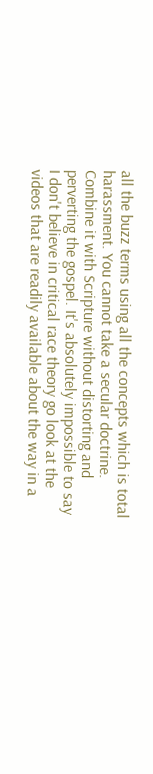all the buzz terms using all the concepts which is total harassment. You cannot take a secular doctrine. Combine it with Scripture without distorting and perverting the gospel. It's absolutely impossible to say I don't believe in critical race theory go look at the videos that are readily available about the way in a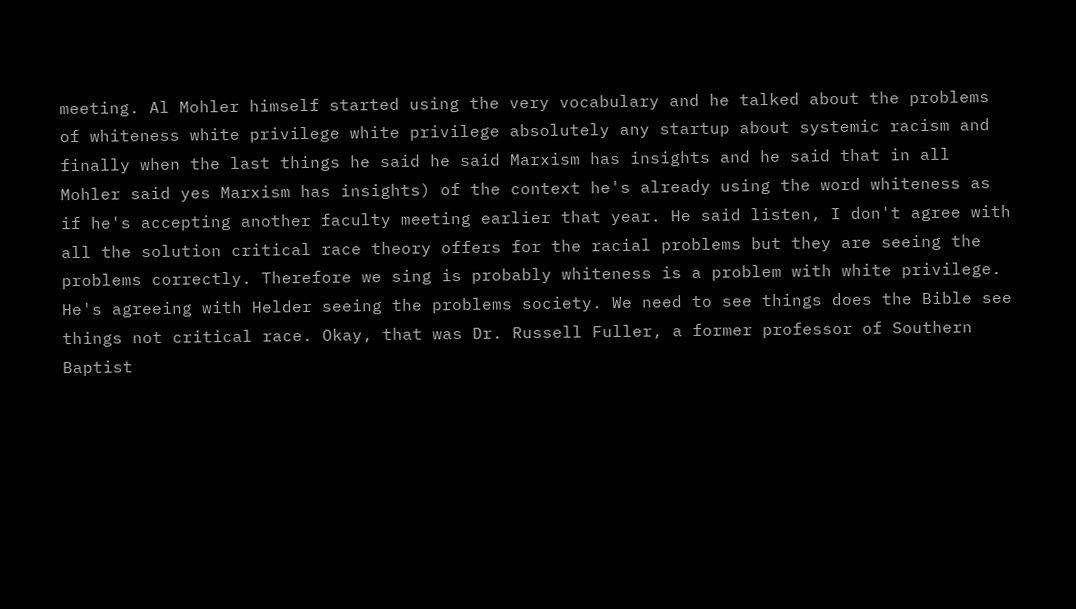meeting. Al Mohler himself started using the very vocabulary and he talked about the problems of whiteness white privilege white privilege absolutely any startup about systemic racism and finally when the last things he said he said Marxism has insights and he said that in all Mohler said yes Marxism has insights) of the context he's already using the word whiteness as if he's accepting another faculty meeting earlier that year. He said listen, I don't agree with all the solution critical race theory offers for the racial problems but they are seeing the problems correctly. Therefore we sing is probably whiteness is a problem with white privilege. He's agreeing with Helder seeing the problems society. We need to see things does the Bible see things not critical race. Okay, that was Dr. Russell Fuller, a former professor of Southern Baptist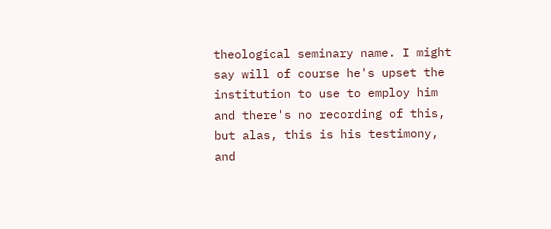theological seminary name. I might say will of course he's upset the institution to use to employ him and there's no recording of this, but alas, this is his testimony, and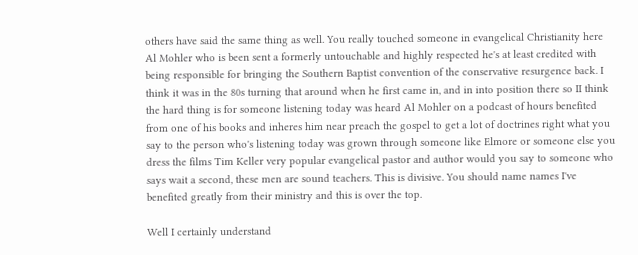others have said the same thing as well. You really touched someone in evangelical Christianity here Al Mohler who is been sent a formerly untouchable and highly respected he's at least credited with being responsible for bringing the Southern Baptist convention of the conservative resurgence back. I think it was in the 80s turning that around when he first came in, and in into position there so II think the hard thing is for someone listening today was heard Al Mohler on a podcast of hours benefited from one of his books and inheres him near preach the gospel to get a lot of doctrines right what you say to the person who's listening today was grown through someone like Elmore or someone else you dress the films Tim Keller very popular evangelical pastor and author would you say to someone who says wait a second, these men are sound teachers. This is divisive. You should name names I've benefited greatly from their ministry and this is over the top.

Well I certainly understand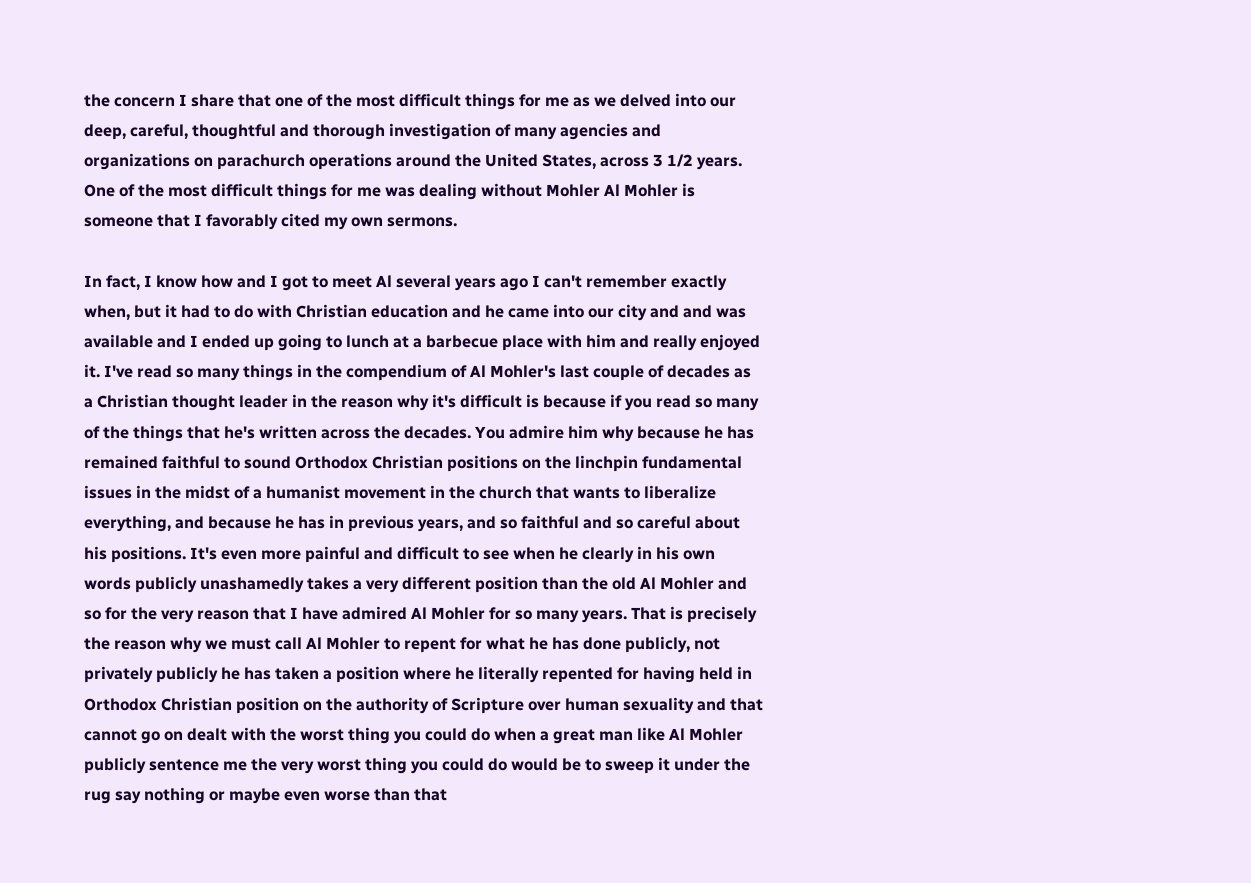the concern I share that one of the most difficult things for me as we delved into our deep, careful, thoughtful and thorough investigation of many agencies and organizations on parachurch operations around the United States, across 3 1/2 years. One of the most difficult things for me was dealing without Mohler Al Mohler is someone that I favorably cited my own sermons.

In fact, I know how and I got to meet Al several years ago I can't remember exactly when, but it had to do with Christian education and he came into our city and and was available and I ended up going to lunch at a barbecue place with him and really enjoyed it. I've read so many things in the compendium of Al Mohler's last couple of decades as a Christian thought leader in the reason why it's difficult is because if you read so many of the things that he's written across the decades. You admire him why because he has remained faithful to sound Orthodox Christian positions on the linchpin fundamental issues in the midst of a humanist movement in the church that wants to liberalize everything, and because he has in previous years, and so faithful and so careful about his positions. It's even more painful and difficult to see when he clearly in his own words publicly unashamedly takes a very different position than the old Al Mohler and so for the very reason that I have admired Al Mohler for so many years. That is precisely the reason why we must call Al Mohler to repent for what he has done publicly, not privately publicly he has taken a position where he literally repented for having held in Orthodox Christian position on the authority of Scripture over human sexuality and that cannot go on dealt with the worst thing you could do when a great man like Al Mohler publicly sentence me the very worst thing you could do would be to sweep it under the rug say nothing or maybe even worse than that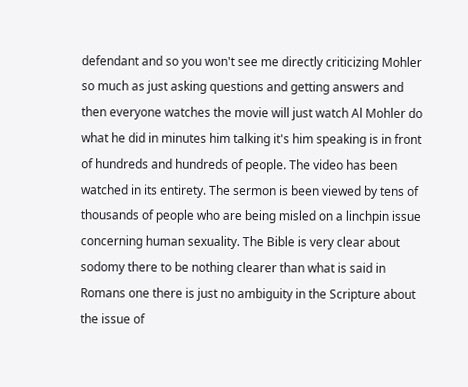defendant and so you won't see me directly criticizing Mohler so much as just asking questions and getting answers and then everyone watches the movie will just watch Al Mohler do what he did in minutes him talking it's him speaking is in front of hundreds and hundreds of people. The video has been watched in its entirety. The sermon is been viewed by tens of thousands of people who are being misled on a linchpin issue concerning human sexuality. The Bible is very clear about sodomy there to be nothing clearer than what is said in Romans one there is just no ambiguity in the Scripture about the issue of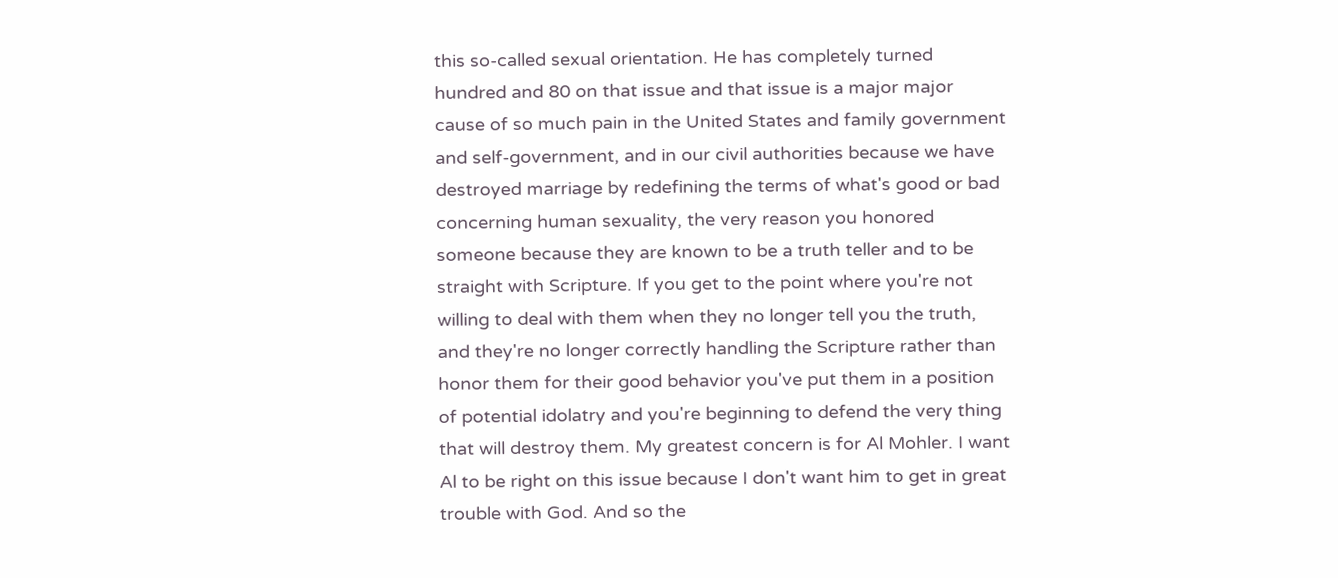this so-called sexual orientation. He has completely turned hundred and 80 on that issue and that issue is a major major cause of so much pain in the United States and family government and self-government, and in our civil authorities because we have destroyed marriage by redefining the terms of what's good or bad concerning human sexuality, the very reason you honored someone because they are known to be a truth teller and to be straight with Scripture. If you get to the point where you're not willing to deal with them when they no longer tell you the truth, and they're no longer correctly handling the Scripture rather than honor them for their good behavior you've put them in a position of potential idolatry and you're beginning to defend the very thing that will destroy them. My greatest concern is for Al Mohler. I want Al to be right on this issue because I don't want him to get in great trouble with God. And so the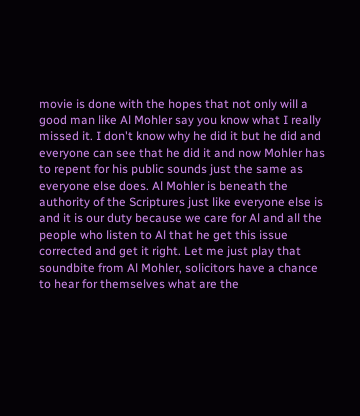movie is done with the hopes that not only will a good man like Al Mohler say you know what I really missed it. I don't know why he did it but he did and everyone can see that he did it and now Mohler has to repent for his public sounds just the same as everyone else does. Al Mohler is beneath the authority of the Scriptures just like everyone else is and it is our duty because we care for Al and all the people who listen to Al that he get this issue corrected and get it right. Let me just play that soundbite from Al Mohler, solicitors have a chance to hear for themselves what are the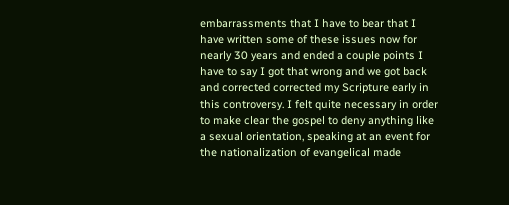embarrassments that I have to bear that I have written some of these issues now for nearly 30 years and ended a couple points I have to say I got that wrong and we got back and corrected corrected my Scripture early in this controversy. I felt quite necessary in order to make clear the gospel to deny anything like a sexual orientation, speaking at an event for the nationalization of evangelical made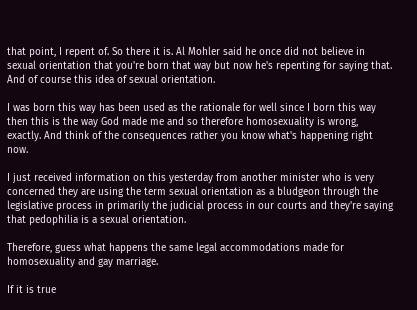that point, I repent of. So there it is. Al Mohler said he once did not believe in sexual orientation that you're born that way but now he's repenting for saying that. And of course this idea of sexual orientation.

I was born this way has been used as the rationale for well since I born this way then this is the way God made me and so therefore homosexuality is wrong, exactly. And think of the consequences rather you know what's happening right now.

I just received information on this yesterday from another minister who is very concerned they are using the term sexual orientation as a bludgeon through the legislative process in primarily the judicial process in our courts and they're saying that pedophilia is a sexual orientation.

Therefore, guess what happens the same legal accommodations made for homosexuality and gay marriage.

If it is true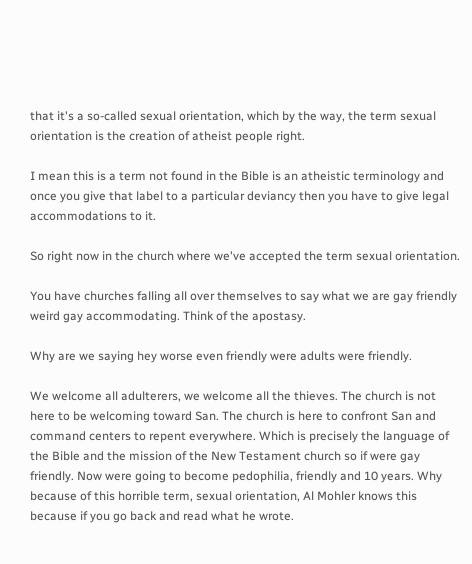that it's a so-called sexual orientation, which by the way, the term sexual orientation is the creation of atheist people right.

I mean this is a term not found in the Bible is an atheistic terminology and once you give that label to a particular deviancy then you have to give legal accommodations to it.

So right now in the church where we've accepted the term sexual orientation.

You have churches falling all over themselves to say what we are gay friendly weird gay accommodating. Think of the apostasy.

Why are we saying hey worse even friendly were adults were friendly.

We welcome all adulterers, we welcome all the thieves. The church is not here to be welcoming toward San. The church is here to confront San and command centers to repent everywhere. Which is precisely the language of the Bible and the mission of the New Testament church so if were gay friendly. Now were going to become pedophilia, friendly and 10 years. Why because of this horrible term, sexual orientation, Al Mohler knows this because if you go back and read what he wrote.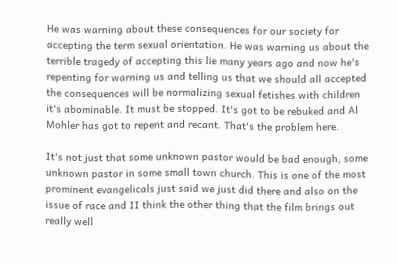He was warning about these consequences for our society for accepting the term sexual orientation. He was warning us about the terrible tragedy of accepting this lie many years ago and now he's repenting for warning us and telling us that we should all accepted the consequences will be normalizing sexual fetishes with children it's abominable. It must be stopped. It's got to be rebuked and Al Mohler has got to repent and recant. That's the problem here.

It's not just that some unknown pastor would be bad enough, some unknown pastor in some small town church. This is one of the most prominent evangelicals just said we just did there and also on the issue of race and II think the other thing that the film brings out really well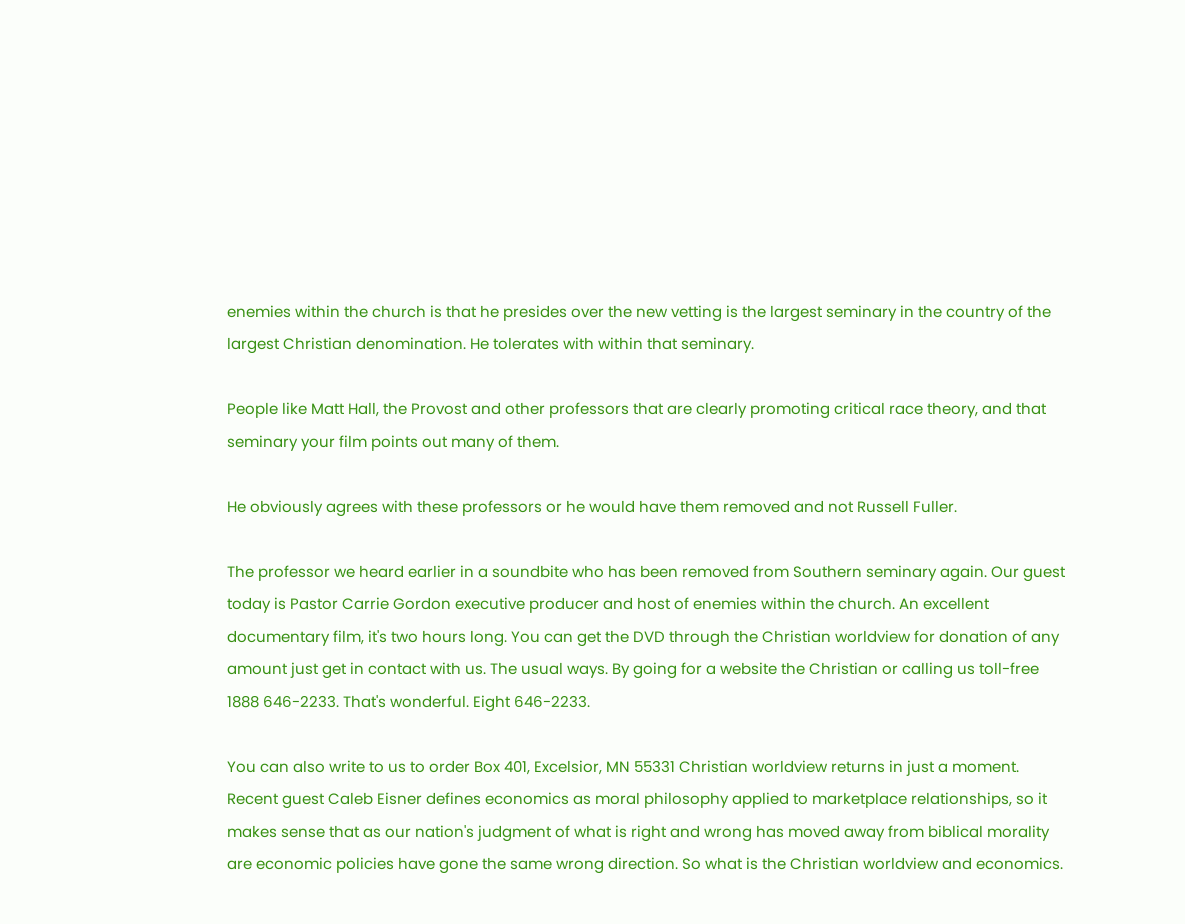enemies within the church is that he presides over the new vetting is the largest seminary in the country of the largest Christian denomination. He tolerates with within that seminary.

People like Matt Hall, the Provost and other professors that are clearly promoting critical race theory, and that seminary your film points out many of them.

He obviously agrees with these professors or he would have them removed and not Russell Fuller.

The professor we heard earlier in a soundbite who has been removed from Southern seminary again. Our guest today is Pastor Carrie Gordon executive producer and host of enemies within the church. An excellent documentary film, it's two hours long. You can get the DVD through the Christian worldview for donation of any amount just get in contact with us. The usual ways. By going for a website the Christian or calling us toll-free 1888 646-2233. That's wonderful. Eight 646-2233.

You can also write to us to order Box 401, Excelsior, MN 55331 Christian worldview returns in just a moment. Recent guest Caleb Eisner defines economics as moral philosophy applied to marketplace relationships, so it makes sense that as our nation's judgment of what is right and wrong has moved away from biblical morality are economic policies have gone the same wrong direction. So what is the Christian worldview and economics.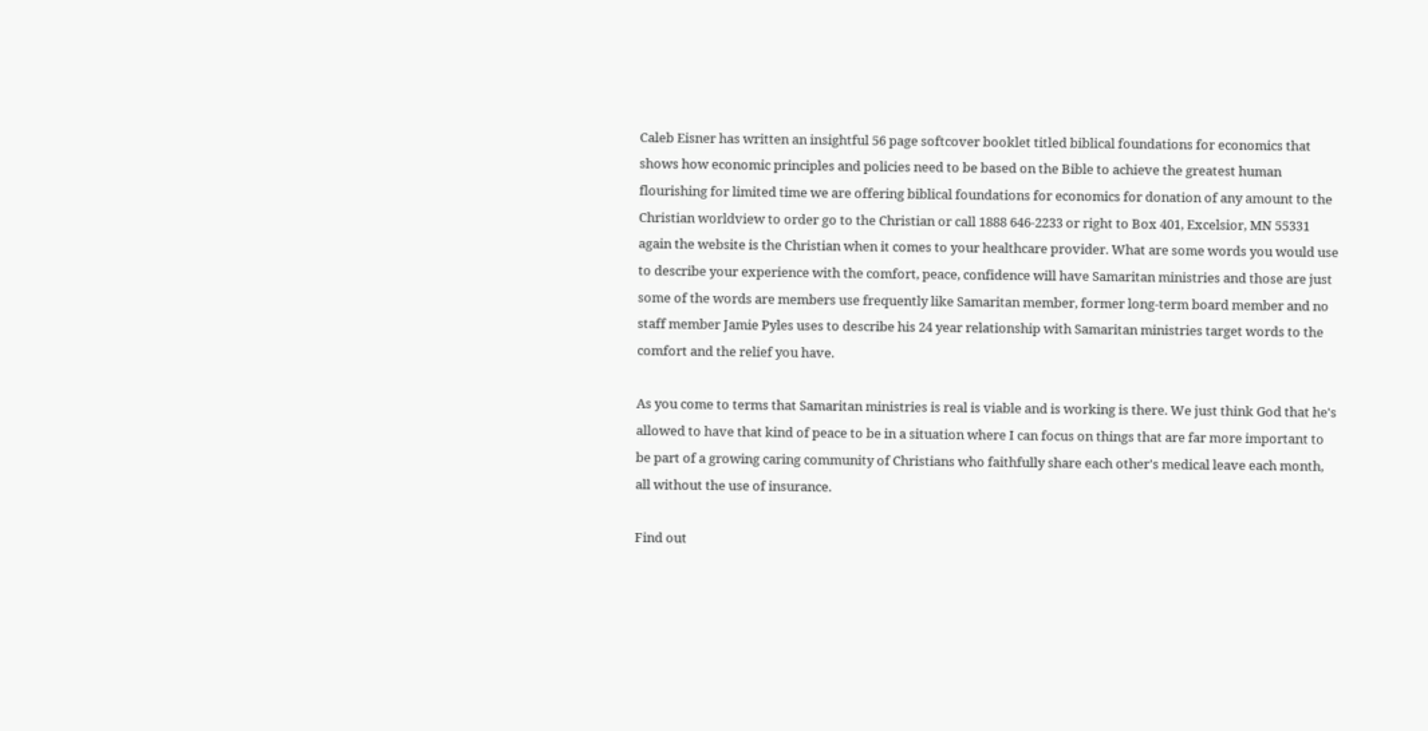Caleb Eisner has written an insightful 56 page softcover booklet titled biblical foundations for economics that shows how economic principles and policies need to be based on the Bible to achieve the greatest human flourishing for limited time we are offering biblical foundations for economics for donation of any amount to the Christian worldview to order go to the Christian or call 1888 646-2233 or right to Box 401, Excelsior, MN 55331 again the website is the Christian when it comes to your healthcare provider. What are some words you would use to describe your experience with the comfort, peace, confidence will have Samaritan ministries and those are just some of the words are members use frequently like Samaritan member, former long-term board member and no staff member Jamie Pyles uses to describe his 24 year relationship with Samaritan ministries target words to the comfort and the relief you have.

As you come to terms that Samaritan ministries is real is viable and is working is there. We just think God that he's allowed to have that kind of peace to be in a situation where I can focus on things that are far more important to be part of a growing caring community of Christians who faithfully share each other's medical leave each month, all without the use of insurance.

Find out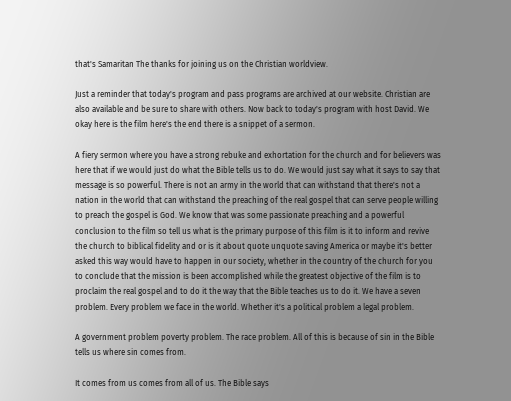that's Samaritan The thanks for joining us on the Christian worldview.

Just a reminder that today's program and pass programs are archived at our website. Christian are also available and be sure to share with others. Now back to today's program with host David. We okay here is the film here's the end there is a snippet of a sermon.

A fiery sermon where you have a strong rebuke and exhortation for the church and for believers was here that if we would just do what the Bible tells us to do. We would just say what it says to say that message is so powerful. There is not an army in the world that can withstand that there's not a nation in the world that can withstand the preaching of the real gospel that can serve people willing to preach the gospel is God. We know that was some passionate preaching and a powerful conclusion to the film so tell us what is the primary purpose of this film is it to inform and revive the church to biblical fidelity and or is it about quote unquote saving America or maybe it's better asked this way would have to happen in our society, whether in the country of the church for you to conclude that the mission is been accomplished while the greatest objective of the film is to proclaim the real gospel and to do it the way that the Bible teaches us to do it. We have a seven problem. Every problem we face in the world. Whether it's a political problem a legal problem.

A government problem poverty problem. The race problem. All of this is because of sin in the Bible tells us where sin comes from.

It comes from us comes from all of us. The Bible says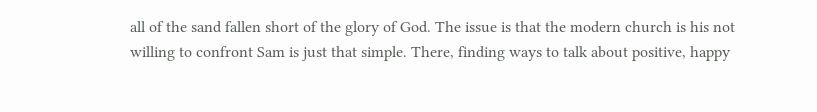all of the sand fallen short of the glory of God. The issue is that the modern church is his not willing to confront Sam is just that simple. There, finding ways to talk about positive, happy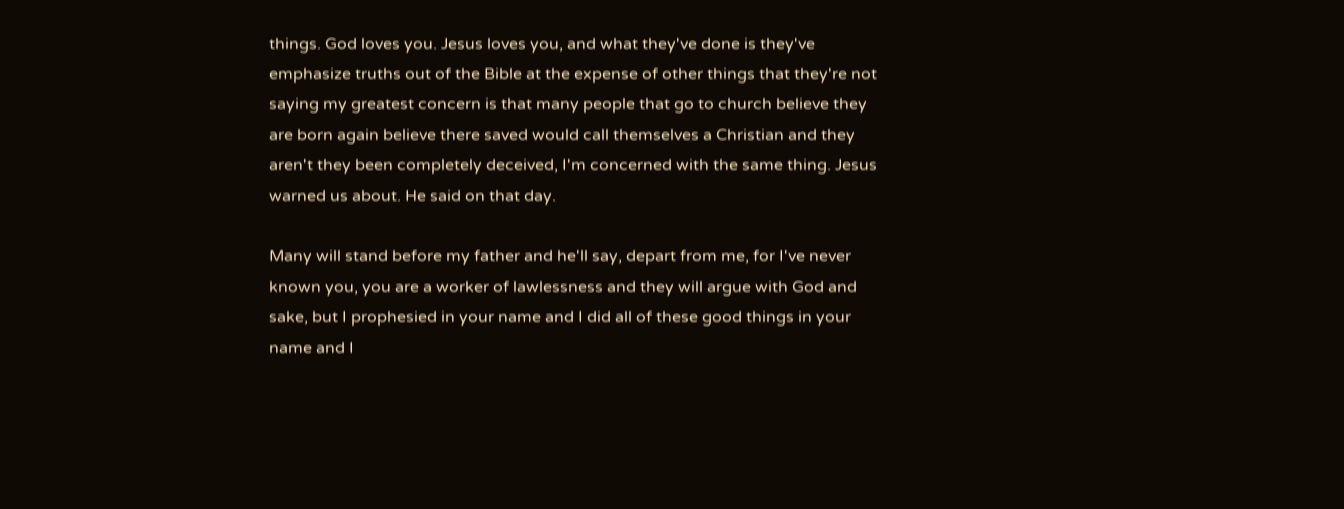things. God loves you. Jesus loves you, and what they've done is they've emphasize truths out of the Bible at the expense of other things that they're not saying my greatest concern is that many people that go to church believe they are born again believe there saved would call themselves a Christian and they aren't they been completely deceived, I'm concerned with the same thing. Jesus warned us about. He said on that day.

Many will stand before my father and he'll say, depart from me, for I've never known you, you are a worker of lawlessness and they will argue with God and sake, but I prophesied in your name and I did all of these good things in your name and I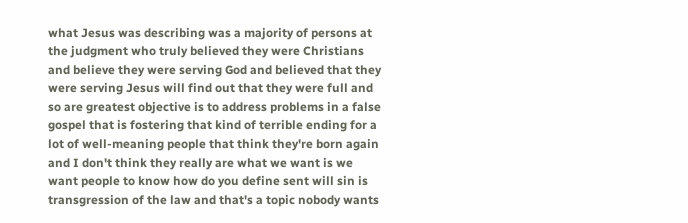what Jesus was describing was a majority of persons at the judgment who truly believed they were Christians and believe they were serving God and believed that they were serving Jesus will find out that they were full and so are greatest objective is to address problems in a false gospel that is fostering that kind of terrible ending for a lot of well-meaning people that think they're born again and I don't think they really are what we want is we want people to know how do you define sent will sin is transgression of the law and that's a topic nobody wants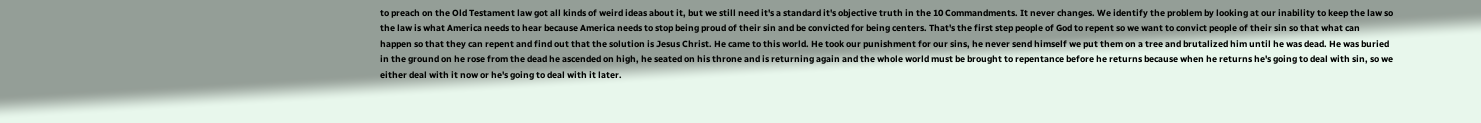to preach on the Old Testament law got all kinds of weird ideas about it, but we still need it's a standard it's objective truth in the 10 Commandments. It never changes. We identify the problem by looking at our inability to keep the law so the law is what America needs to hear because America needs to stop being proud of their sin and be convicted for being centers. That's the first step people of God to repent so we want to convict people of their sin so that what can happen so that they can repent and find out that the solution is Jesus Christ. He came to this world. He took our punishment for our sins, he never send himself we put them on a tree and brutalized him until he was dead. He was buried in the ground on he rose from the dead he ascended on high, he seated on his throne and is returning again and the whole world must be brought to repentance before he returns because when he returns he's going to deal with sin, so we either deal with it now or he's going to deal with it later.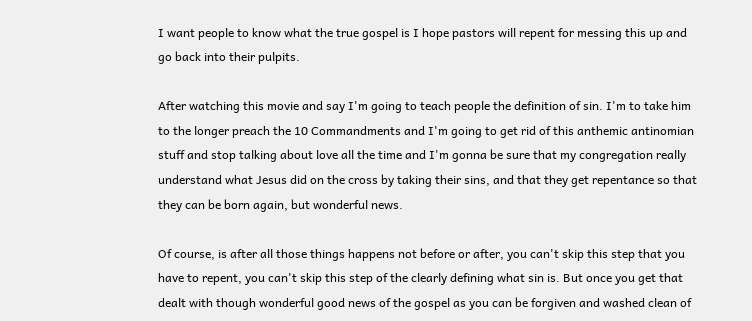I want people to know what the true gospel is I hope pastors will repent for messing this up and go back into their pulpits.

After watching this movie and say I'm going to teach people the definition of sin. I'm to take him to the longer preach the 10 Commandments and I'm going to get rid of this anthemic antinomian stuff and stop talking about love all the time and I'm gonna be sure that my congregation really understand what Jesus did on the cross by taking their sins, and that they get repentance so that they can be born again, but wonderful news.

Of course, is after all those things happens not before or after, you can't skip this step that you have to repent, you can't skip this step of the clearly defining what sin is. But once you get that dealt with though wonderful good news of the gospel as you can be forgiven and washed clean of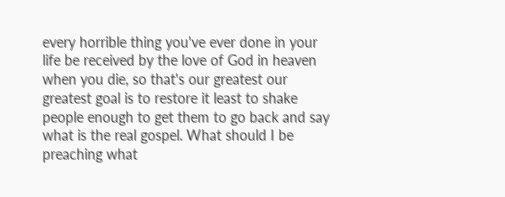every horrible thing you've ever done in your life be received by the love of God in heaven when you die, so that's our greatest our greatest goal is to restore it least to shake people enough to get them to go back and say what is the real gospel. What should I be preaching what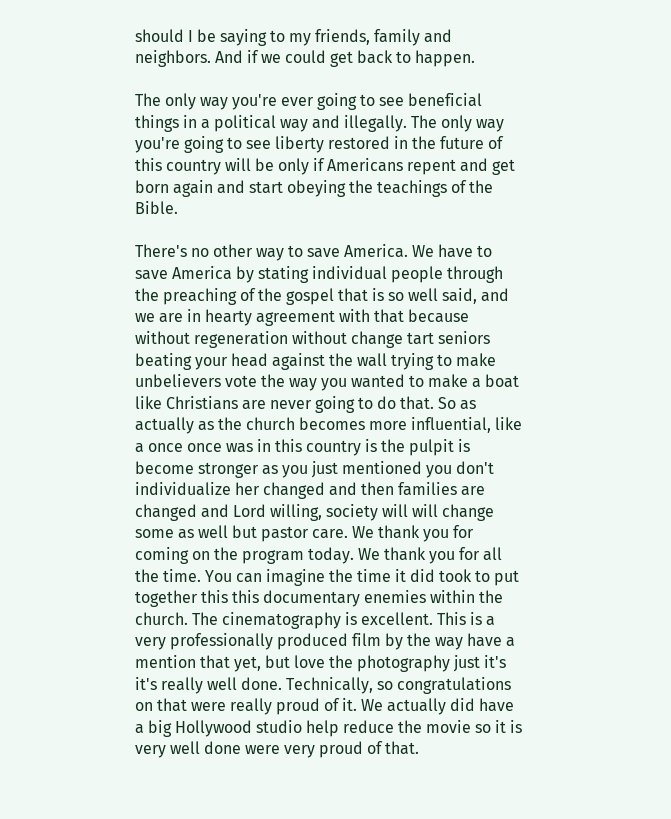should I be saying to my friends, family and neighbors. And if we could get back to happen.

The only way you're ever going to see beneficial things in a political way and illegally. The only way you're going to see liberty restored in the future of this country will be only if Americans repent and get born again and start obeying the teachings of the Bible.

There's no other way to save America. We have to save America by stating individual people through the preaching of the gospel that is so well said, and we are in hearty agreement with that because without regeneration without change tart seniors beating your head against the wall trying to make unbelievers vote the way you wanted to make a boat like Christians are never going to do that. So as actually as the church becomes more influential, like a once once was in this country is the pulpit is become stronger as you just mentioned you don't individualize her changed and then families are changed and Lord willing, society will will change some as well but pastor care. We thank you for coming on the program today. We thank you for all the time. You can imagine the time it did took to put together this this documentary enemies within the church. The cinematography is excellent. This is a very professionally produced film by the way have a mention that yet, but love the photography just it's it's really well done. Technically, so congratulations on that were really proud of it. We actually did have a big Hollywood studio help reduce the movie so it is very well done were very proud of that.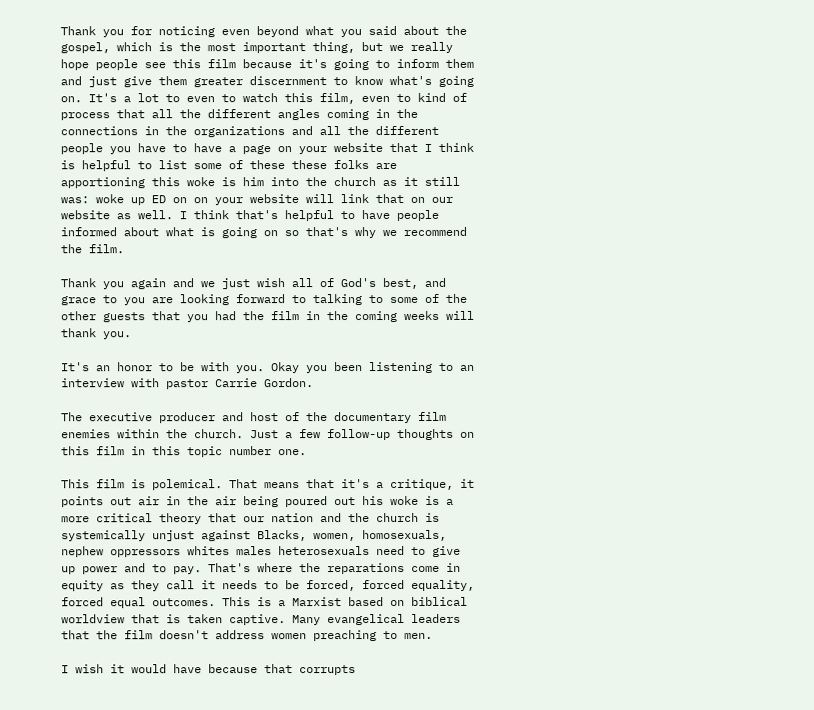Thank you for noticing even beyond what you said about the gospel, which is the most important thing, but we really hope people see this film because it's going to inform them and just give them greater discernment to know what's going on. It's a lot to even to watch this film, even to kind of process that all the different angles coming in the connections in the organizations and all the different people you have to have a page on your website that I think is helpful to list some of these these folks are apportioning this woke is him into the church as it still was: woke up ED on on your website will link that on our website as well. I think that's helpful to have people informed about what is going on so that's why we recommend the film.

Thank you again and we just wish all of God's best, and grace to you are looking forward to talking to some of the other guests that you had the film in the coming weeks will thank you.

It's an honor to be with you. Okay you been listening to an interview with pastor Carrie Gordon.

The executive producer and host of the documentary film enemies within the church. Just a few follow-up thoughts on this film in this topic number one.

This film is polemical. That means that it's a critique, it points out air in the air being poured out his woke is a more critical theory that our nation and the church is systemically unjust against Blacks, women, homosexuals, nephew oppressors whites males heterosexuals need to give up power and to pay. That's where the reparations come in equity as they call it needs to be forced, forced equality, forced equal outcomes. This is a Marxist based on biblical worldview that is taken captive. Many evangelical leaders that the film doesn't address women preaching to men.

I wish it would have because that corrupts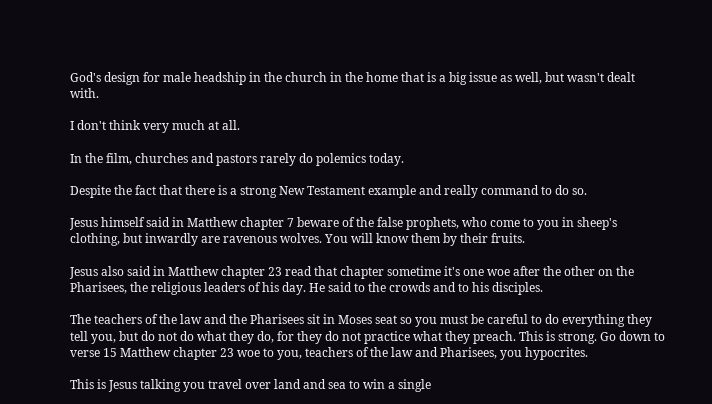God's design for male headship in the church in the home that is a big issue as well, but wasn't dealt with.

I don't think very much at all.

In the film, churches and pastors rarely do polemics today.

Despite the fact that there is a strong New Testament example and really command to do so.

Jesus himself said in Matthew chapter 7 beware of the false prophets, who come to you in sheep's clothing, but inwardly are ravenous wolves. You will know them by their fruits.

Jesus also said in Matthew chapter 23 read that chapter sometime it's one woe after the other on the Pharisees, the religious leaders of his day. He said to the crowds and to his disciples.

The teachers of the law and the Pharisees sit in Moses seat so you must be careful to do everything they tell you, but do not do what they do, for they do not practice what they preach. This is strong. Go down to verse 15 Matthew chapter 23 woe to you, teachers of the law and Pharisees, you hypocrites.

This is Jesus talking you travel over land and sea to win a single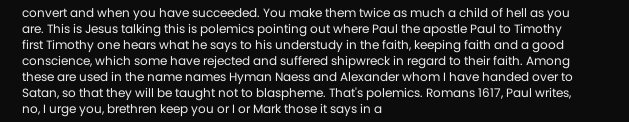convert and when you have succeeded. You make them twice as much a child of hell as you are. This is Jesus talking this is polemics pointing out where Paul the apostle Paul to Timothy first Timothy one hears what he says to his understudy in the faith, keeping faith and a good conscience, which some have rejected and suffered shipwreck in regard to their faith. Among these are used in the name names Hyman Naess and Alexander whom I have handed over to Satan, so that they will be taught not to blaspheme. That's polemics. Romans 1617, Paul writes, no, I urge you, brethren keep you or I or Mark those it says in a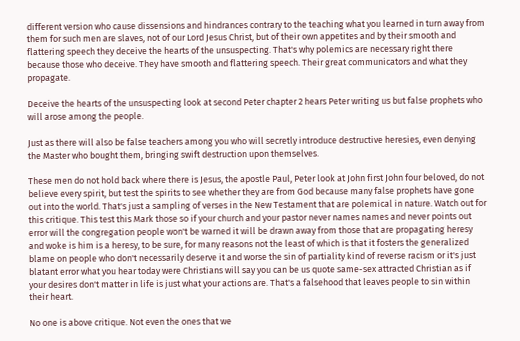different version who cause dissensions and hindrances contrary to the teaching what you learned in turn away from them for such men are slaves, not of our Lord Jesus Christ, but of their own appetites and by their smooth and flattering speech they deceive the hearts of the unsuspecting. That's why polemics are necessary right there because those who deceive. They have smooth and flattering speech. Their great communicators and what they propagate.

Deceive the hearts of the unsuspecting look at second Peter chapter 2 hears Peter writing us but false prophets who will arose among the people.

Just as there will also be false teachers among you who will secretly introduce destructive heresies, even denying the Master who bought them, bringing swift destruction upon themselves.

These men do not hold back where there is Jesus, the apostle Paul, Peter look at John first John four beloved, do not believe every spirit, but test the spirits to see whether they are from God because many false prophets have gone out into the world. That's just a sampling of verses in the New Testament that are polemical in nature. Watch out for this critique. This test this Mark those so if your church and your pastor never names names and never points out error will the congregation people won't be warned it will be drawn away from those that are propagating heresy and woke is him is a heresy, to be sure, for many reasons not the least of which is that it fosters the generalized blame on people who don't necessarily deserve it and worse the sin of partiality kind of reverse racism or it's just blatant error what you hear today were Christians will say you can be us quote same-sex attracted Christian as if your desires don't matter in life is just what your actions are. That's a falsehood that leaves people to sin within their heart.

No one is above critique. Not even the ones that we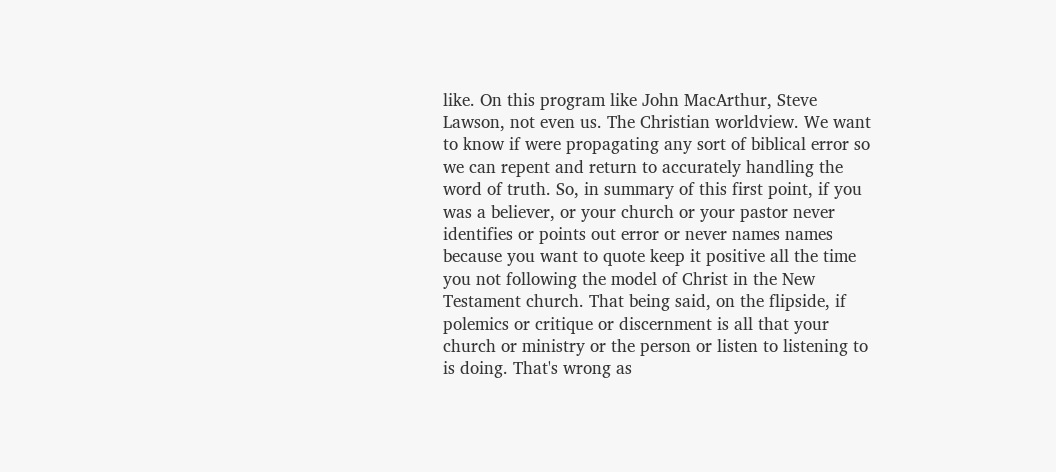like. On this program like John MacArthur, Steve Lawson, not even us. The Christian worldview. We want to know if were propagating any sort of biblical error so we can repent and return to accurately handling the word of truth. So, in summary of this first point, if you was a believer, or your church or your pastor never identifies or points out error or never names names because you want to quote keep it positive all the time you not following the model of Christ in the New Testament church. That being said, on the flipside, if polemics or critique or discernment is all that your church or ministry or the person or listen to listening to is doing. That's wrong as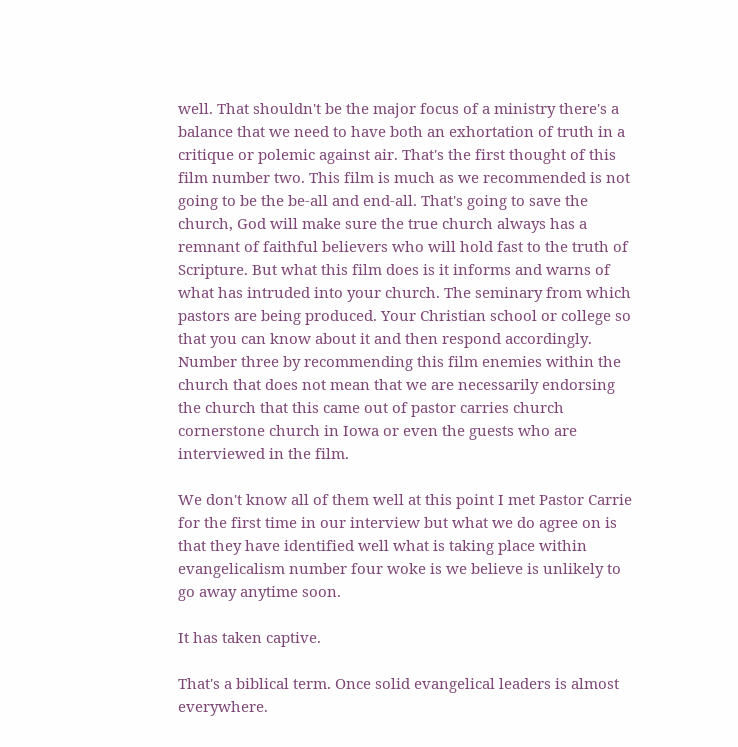well. That shouldn't be the major focus of a ministry there's a balance that we need to have both an exhortation of truth in a critique or polemic against air. That's the first thought of this film number two. This film is much as we recommended is not going to be the be-all and end-all. That's going to save the church, God will make sure the true church always has a remnant of faithful believers who will hold fast to the truth of Scripture. But what this film does is it informs and warns of what has intruded into your church. The seminary from which pastors are being produced. Your Christian school or college so that you can know about it and then respond accordingly. Number three by recommending this film enemies within the church that does not mean that we are necessarily endorsing the church that this came out of pastor carries church cornerstone church in Iowa or even the guests who are interviewed in the film.

We don't know all of them well at this point I met Pastor Carrie for the first time in our interview but what we do agree on is that they have identified well what is taking place within evangelicalism number four woke is we believe is unlikely to go away anytime soon.

It has taken captive.

That's a biblical term. Once solid evangelical leaders is almost everywhere.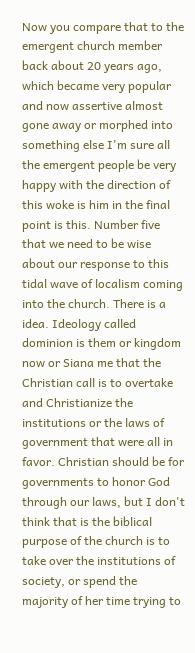Now you compare that to the emergent church member back about 20 years ago, which became very popular and now assertive almost gone away or morphed into something else I'm sure all the emergent people be very happy with the direction of this woke is him in the final point is this. Number five that we need to be wise about our response to this tidal wave of localism coming into the church. There is a idea. Ideology called dominion is them or kingdom now or Siana me that the Christian call is to overtake and Christianize the institutions or the laws of government that were all in favor. Christian should be for governments to honor God through our laws, but I don't think that is the biblical purpose of the church is to take over the institutions of society, or spend the majority of her time trying to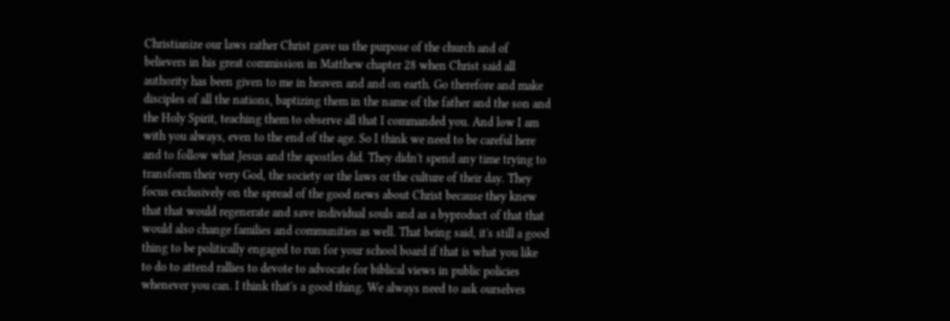Christianize our laws rather Christ gave us the purpose of the church and of believers in his great commission in Matthew chapter 28 when Christ said all authority has been given to me in heaven and and on earth. Go therefore and make disciples of all the nations, baptizing them in the name of the father and the son and the Holy Spirit, teaching them to observe all that I commanded you. And low I am with you always, even to the end of the age. So I think we need to be careful here and to follow what Jesus and the apostles did. They didn't spend any time trying to transform their very God, the society or the laws or the culture of their day. They focus exclusively on the spread of the good news about Christ because they knew that that would regenerate and save individual souls and as a byproduct of that that would also change families and communities as well. That being said, it's still a good thing to be politically engaged to run for your school board if that is what you like to do to attend rallies to devote to advocate for biblical views in public policies whenever you can. I think that's a good thing. We always need to ask ourselves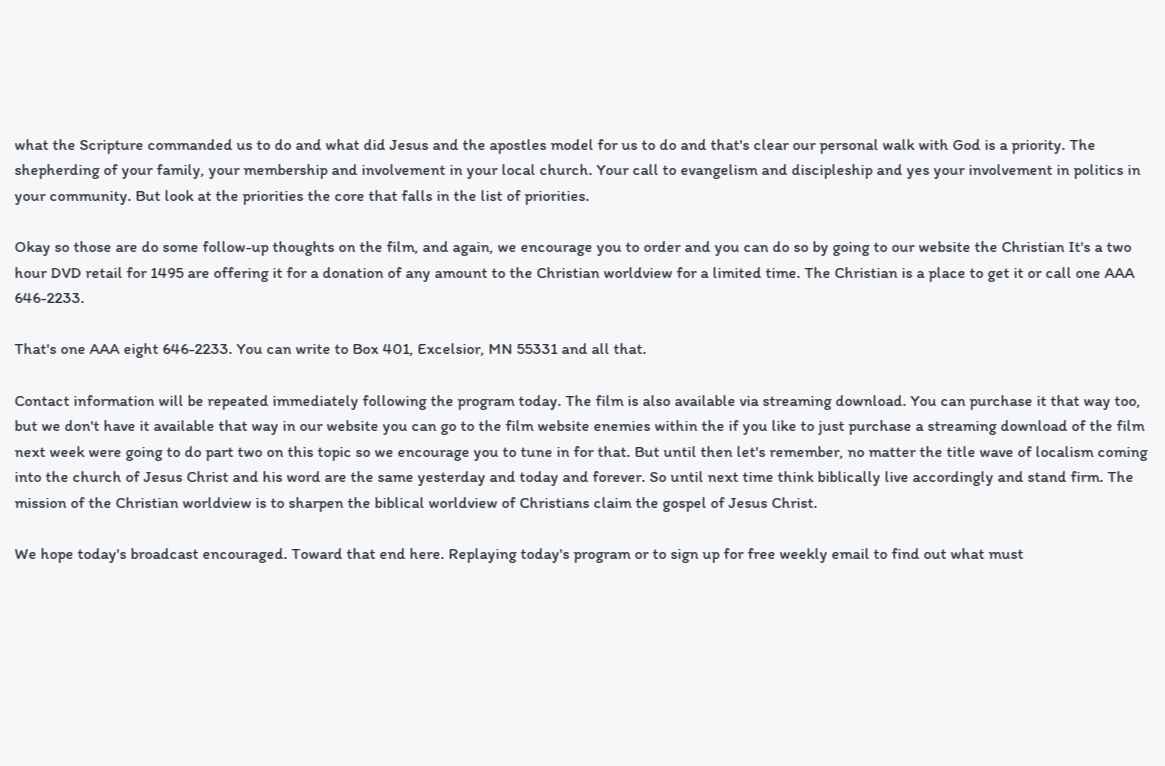what the Scripture commanded us to do and what did Jesus and the apostles model for us to do and that's clear our personal walk with God is a priority. The shepherding of your family, your membership and involvement in your local church. Your call to evangelism and discipleship and yes your involvement in politics in your community. But look at the priorities the core that falls in the list of priorities.

Okay so those are do some follow-up thoughts on the film, and again, we encourage you to order and you can do so by going to our website the Christian It's a two hour DVD retail for 1495 are offering it for a donation of any amount to the Christian worldview for a limited time. The Christian is a place to get it or call one AAA 646-2233.

That's one AAA eight 646-2233. You can write to Box 401, Excelsior, MN 55331 and all that.

Contact information will be repeated immediately following the program today. The film is also available via streaming download. You can purchase it that way too, but we don't have it available that way in our website you can go to the film website enemies within the if you like to just purchase a streaming download of the film next week were going to do part two on this topic so we encourage you to tune in for that. But until then let's remember, no matter the title wave of localism coming into the church of Jesus Christ and his word are the same yesterday and today and forever. So until next time think biblically live accordingly and stand firm. The mission of the Christian worldview is to sharpen the biblical worldview of Christians claim the gospel of Jesus Christ.

We hope today's broadcast encouraged. Toward that end here. Replaying today's program or to sign up for free weekly email to find out what must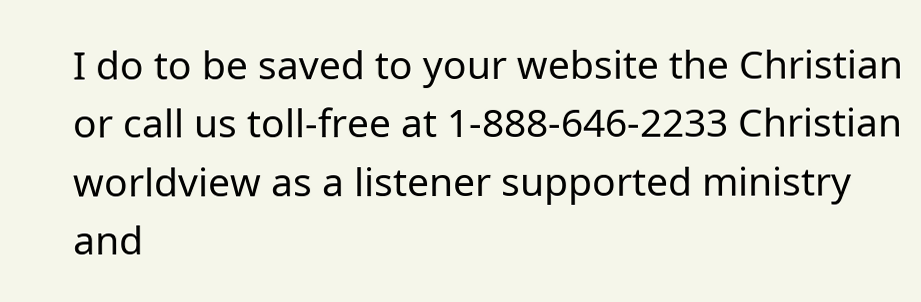I do to be saved to your website the Christian or call us toll-free at 1-888-646-2233 Christian worldview as a listener supported ministry and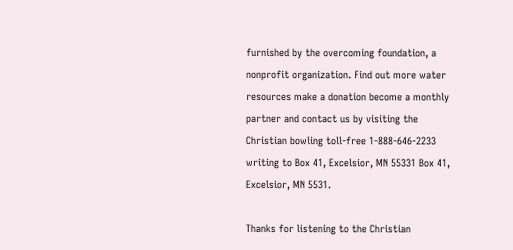furnished by the overcoming foundation, a nonprofit organization. Find out more water resources make a donation become a monthly partner and contact us by visiting the Christian bowling toll-free 1-888-646-2233 writing to Box 41, Excelsior, MN 55331 Box 41, Excelsior, MN 5531.

Thanks for listening to the Christian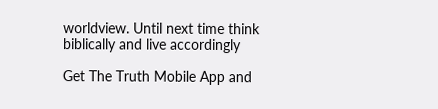worldview. Until next time think biblically and live accordingly

Get The Truth Mobile App and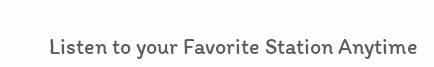Listen to your Favorite Station Anytime